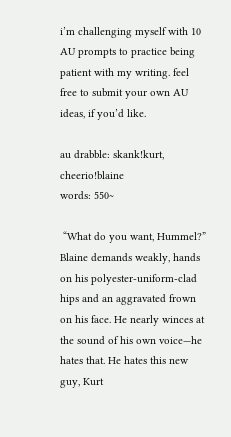i’m challenging myself with 10 AU prompts to practice being patient with my writing. feel free to submit your own AU ideas, if you’d like.

au drabble: skank!kurt, cheerio!blaine
words: 550~

 “What do you want, Hummel?” Blaine demands weakly, hands on his polyester-uniform-clad hips and an aggravated frown on his face. He nearly winces at the sound of his own voice—he hates that. He hates this new guy, Kurt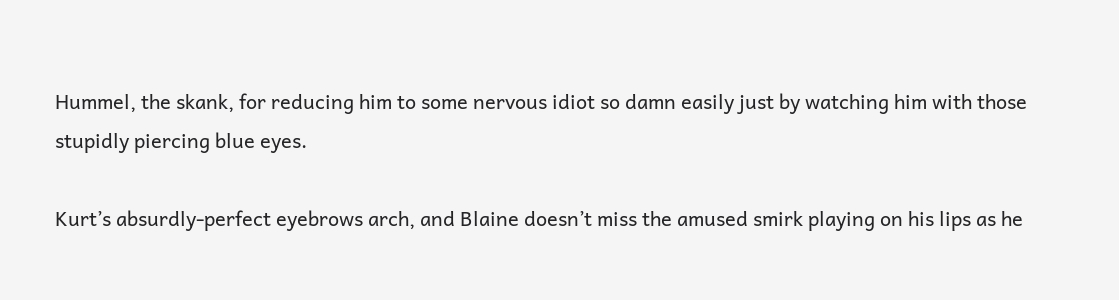Hummel, the skank, for reducing him to some nervous idiot so damn easily just by watching him with those stupidly piercing blue eyes.

Kurt’s absurdly-perfect eyebrows arch, and Blaine doesn’t miss the amused smirk playing on his lips as he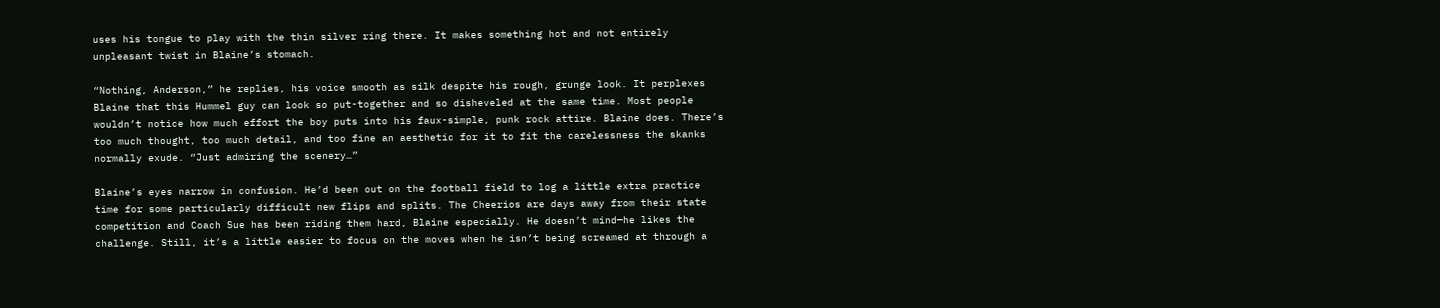uses his tongue to play with the thin silver ring there. It makes something hot and not entirely unpleasant twist in Blaine’s stomach.

“Nothing, Anderson,” he replies, his voice smooth as silk despite his rough, grunge look. It perplexes Blaine that this Hummel guy can look so put-together and so disheveled at the same time. Most people wouldn’t notice how much effort the boy puts into his faux-simple, punk rock attire. Blaine does. There’s too much thought, too much detail, and too fine an aesthetic for it to fit the carelessness the skanks normally exude. “Just admiring the scenery…”

Blaine’s eyes narrow in confusion. He’d been out on the football field to log a little extra practice time for some particularly difficult new flips and splits. The Cheerios are days away from their state competition and Coach Sue has been riding them hard, Blaine especially. He doesn’t mind—he likes the challenge. Still, it’s a little easier to focus on the moves when he isn’t being screamed at through a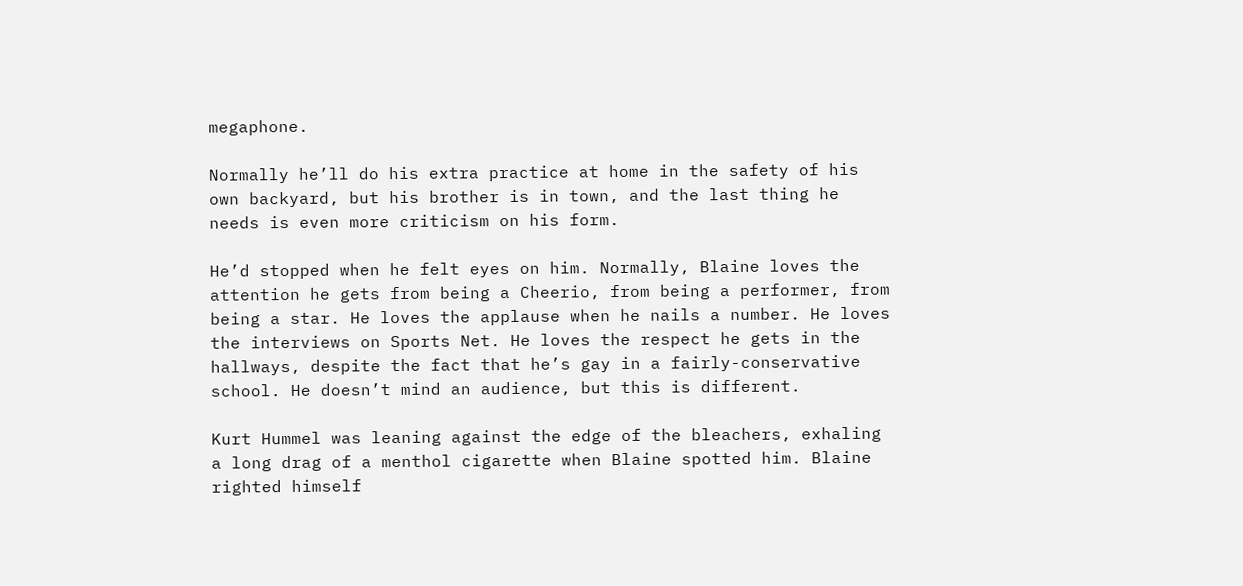megaphone.

Normally he’ll do his extra practice at home in the safety of his own backyard, but his brother is in town, and the last thing he needs is even more criticism on his form.

He’d stopped when he felt eyes on him. Normally, Blaine loves the attention he gets from being a Cheerio, from being a performer, from being a star. He loves the applause when he nails a number. He loves the interviews on Sports Net. He loves the respect he gets in the hallways, despite the fact that he’s gay in a fairly-conservative school. He doesn’t mind an audience, but this is different.

Kurt Hummel was leaning against the edge of the bleachers, exhaling a long drag of a menthol cigarette when Blaine spotted him. Blaine righted himself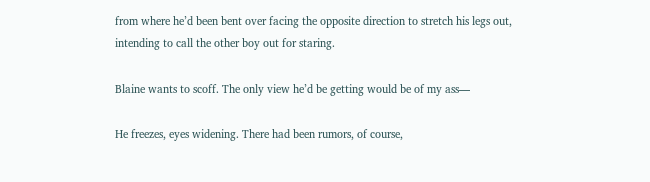from where he’d been bent over facing the opposite direction to stretch his legs out, intending to call the other boy out for staring.

Blaine wants to scoff. The only view he’d be getting would be of my ass—

He freezes, eyes widening. There had been rumors, of course,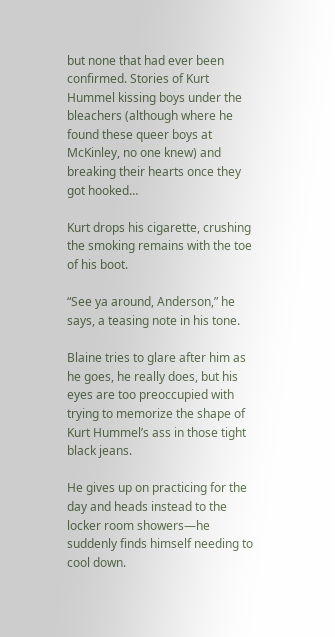but none that had ever been confirmed. Stories of Kurt Hummel kissing boys under the bleachers (although where he found these queer boys at McKinley, no one knew) and breaking their hearts once they got hooked…

Kurt drops his cigarette, crushing the smoking remains with the toe of his boot.

“See ya around, Anderson,” he says, a teasing note in his tone.

Blaine tries to glare after him as he goes, he really does, but his eyes are too preoccupied with trying to memorize the shape of Kurt Hummel’s ass in those tight black jeans.

He gives up on practicing for the day and heads instead to the locker room showers—he suddenly finds himself needing to cool down.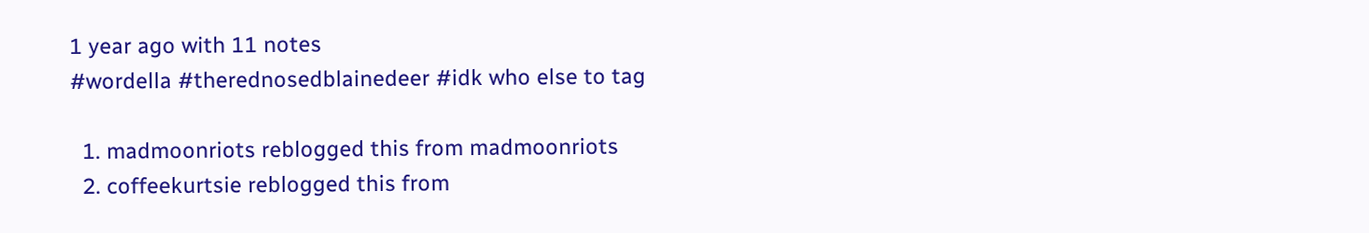1 year ago with 11 notes
#wordella #therednosedblainedeer #idk who else to tag

  1. madmoonriots reblogged this from madmoonriots
  2. coffeekurtsie reblogged this from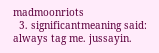madmoonriots
  3. significantmeaning said: always tag me. jussayin.